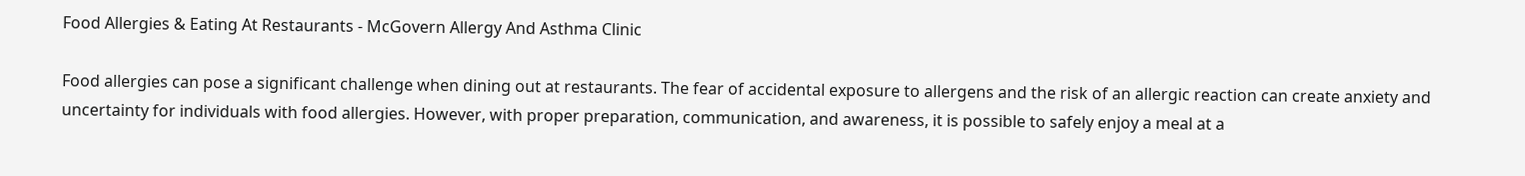Food Allergies & Eating At Restaurants - McGovern Allergy And Asthma Clinic

Food allergies can pose a significant challenge when dining out at restaurants. The fear of accidental exposure to allergens and the risk of an allergic reaction can create anxiety and uncertainty for individuals with food allergies. However, with proper preparation, communication, and awareness, it is possible to safely enjoy a meal at a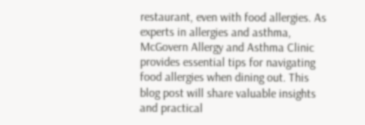restaurant, even with food allergies. As experts in allergies and asthma, McGovern Allergy and Asthma Clinic provides essential tips for navigating food allergies when dining out. This blog post will share valuable insights and practical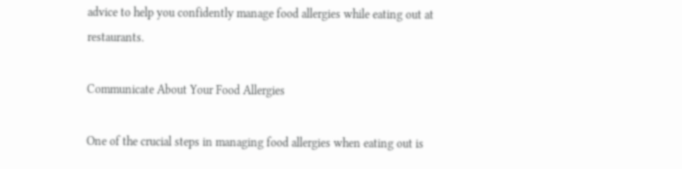advice to help you confidently manage food allergies while eating out at restaurants.

Communicate About Your Food Allergies

One of the crucial steps in managing food allergies when eating out is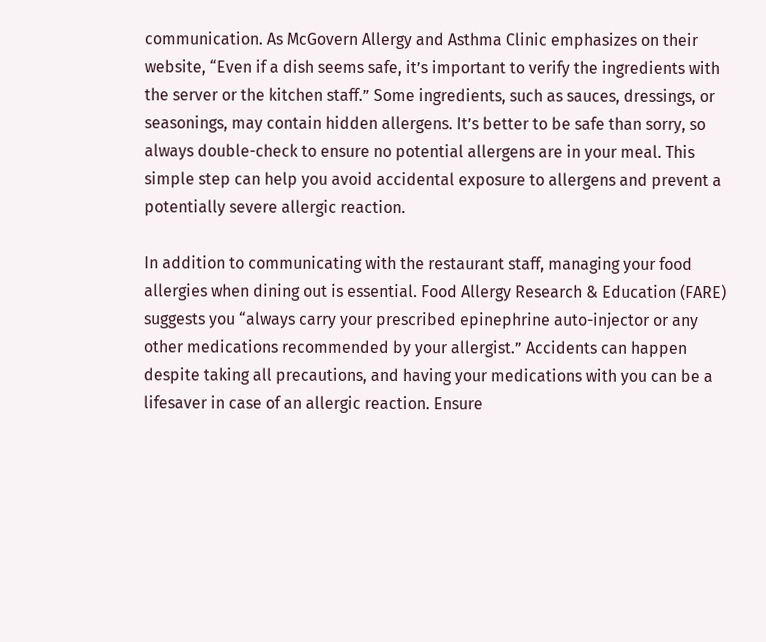communication. As McGovern Allergy and Asthma Clinic emphasizes on their website, “Even if a dish seems safe, it’s important to verify the ingredients with the server or the kitchen staff.” Some ingredients, such as sauces, dressings, or seasonings, may contain hidden allergens. It’s better to be safe than sorry, so always double-check to ensure no potential allergens are in your meal. This simple step can help you avoid accidental exposure to allergens and prevent a potentially severe allergic reaction.

In addition to communicating with the restaurant staff, managing your food allergies when dining out is essential. Food Allergy Research & Education (FARE) suggests you “always carry your prescribed epinephrine auto-injector or any other medications recommended by your allergist.” Accidents can happen despite taking all precautions, and having your medications with you can be a lifesaver in case of an allergic reaction. Ensure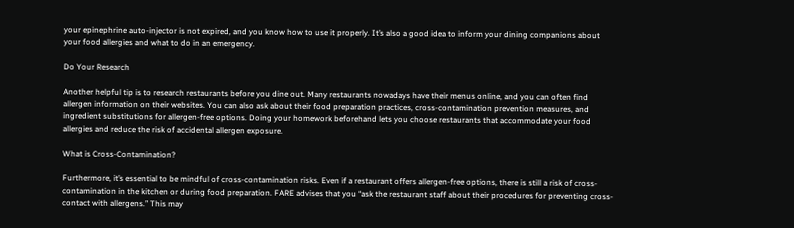your epinephrine auto-injector is not expired, and you know how to use it properly. It’s also a good idea to inform your dining companions about your food allergies and what to do in an emergency.

Do Your Research

Another helpful tip is to research restaurants before you dine out. Many restaurants nowadays have their menus online, and you can often find allergen information on their websites. You can also ask about their food preparation practices, cross-contamination prevention measures, and ingredient substitutions for allergen-free options. Doing your homework beforehand lets you choose restaurants that accommodate your food allergies and reduce the risk of accidental allergen exposure.

What is Cross-Contamination?

Furthermore, it’s essential to be mindful of cross-contamination risks. Even if a restaurant offers allergen-free options, there is still a risk of cross-contamination in the kitchen or during food preparation. FARE advises that you “ask the restaurant staff about their procedures for preventing cross-contact with allergens.” This may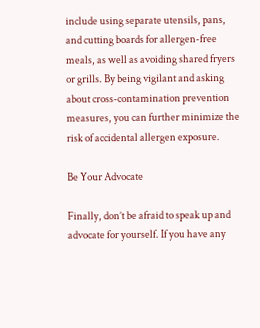include using separate utensils, pans, and cutting boards for allergen-free meals, as well as avoiding shared fryers or grills. By being vigilant and asking about cross-contamination prevention measures, you can further minimize the risk of accidental allergen exposure.

Be Your Advocate

Finally, don’t be afraid to speak up and advocate for yourself. If you have any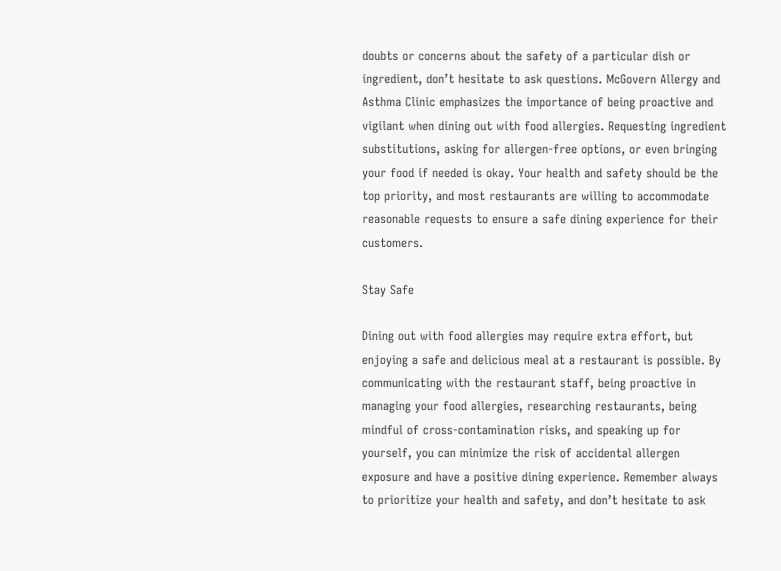doubts or concerns about the safety of a particular dish or ingredient, don’t hesitate to ask questions. McGovern Allergy and Asthma Clinic emphasizes the importance of being proactive and vigilant when dining out with food allergies. Requesting ingredient substitutions, asking for allergen-free options, or even bringing your food if needed is okay. Your health and safety should be the top priority, and most restaurants are willing to accommodate reasonable requests to ensure a safe dining experience for their customers.

Stay Safe

Dining out with food allergies may require extra effort, but enjoying a safe and delicious meal at a restaurant is possible. By communicating with the restaurant staff, being proactive in managing your food allergies, researching restaurants, being mindful of cross-contamination risks, and speaking up for yourself, you can minimize the risk of accidental allergen exposure and have a positive dining experience. Remember always to prioritize your health and safety, and don’t hesitate to ask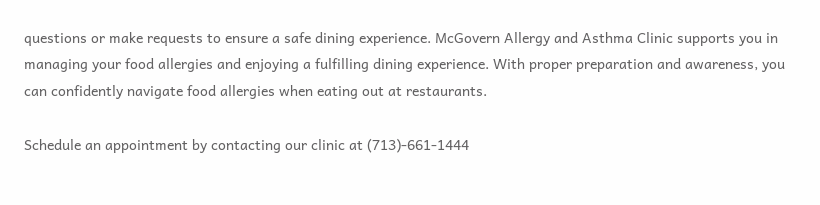questions or make requests to ensure a safe dining experience. McGovern Allergy and Asthma Clinic supports you in managing your food allergies and enjoying a fulfilling dining experience. With proper preparation and awareness, you can confidently navigate food allergies when eating out at restaurants.

Schedule an appointment by contacting our clinic at (713)-661-1444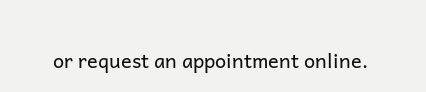or request an appointment online.